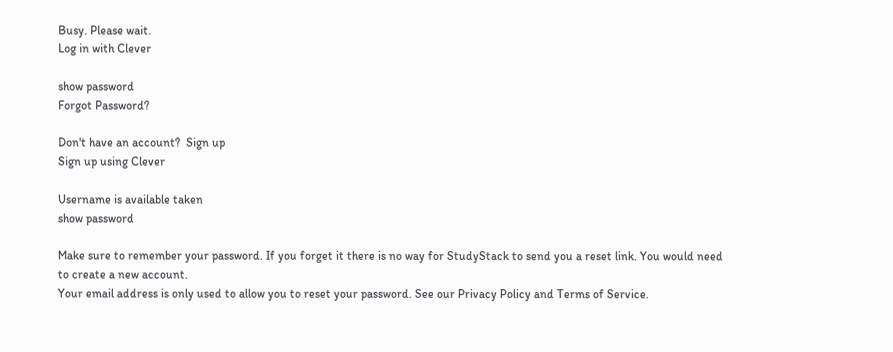Busy. Please wait.
Log in with Clever

show password
Forgot Password?

Don't have an account?  Sign up
Sign up using Clever

Username is available taken
show password

Make sure to remember your password. If you forget it there is no way for StudyStack to send you a reset link. You would need to create a new account.
Your email address is only used to allow you to reset your password. See our Privacy Policy and Terms of Service.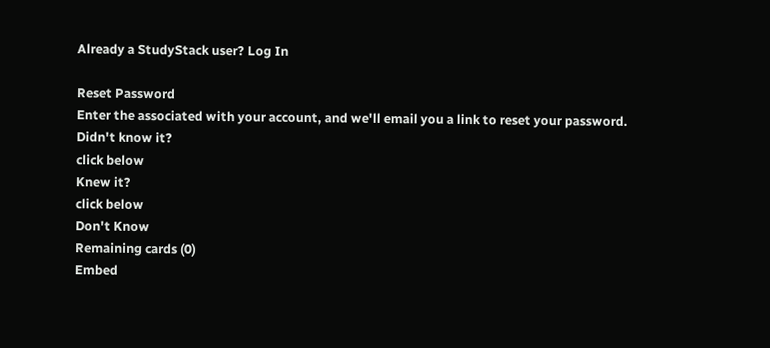Already a StudyStack user? Log In

Reset Password
Enter the associated with your account, and we'll email you a link to reset your password.
Didn't know it?
click below
Knew it?
click below
Don't Know
Remaining cards (0)
Embed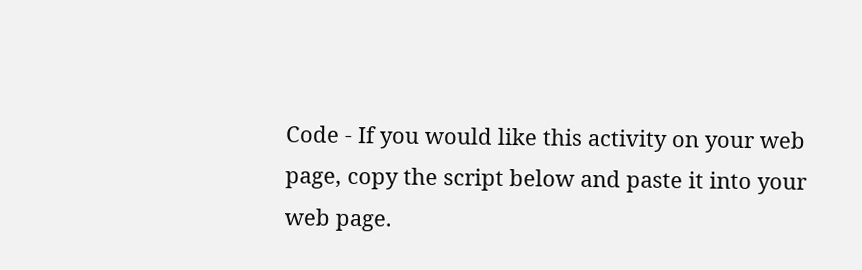Code - If you would like this activity on your web page, copy the script below and paste it into your web page.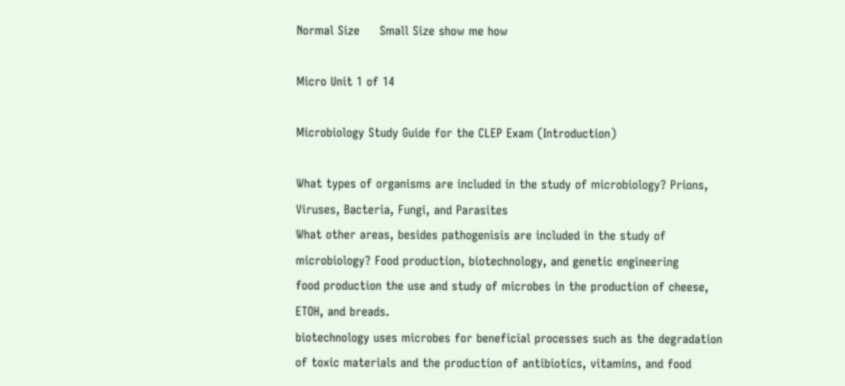Normal Size     Small Size show me how

Micro Unit 1 of 14

Microbiology Study Guide for the CLEP Exam (Introduction)

What types of organisms are included in the study of microbiology? Prions, Viruses, Bacteria, Fungi, and Parasites
What other areas, besides pathogenisis are included in the study of microbiology? Food production, biotechnology, and genetic engineering
food production the use and study of microbes in the production of cheese, ETOH, and breads.
biotechnology uses microbes for beneficial processes such as the degradation of toxic materials and the production of antibiotics, vitamins, and food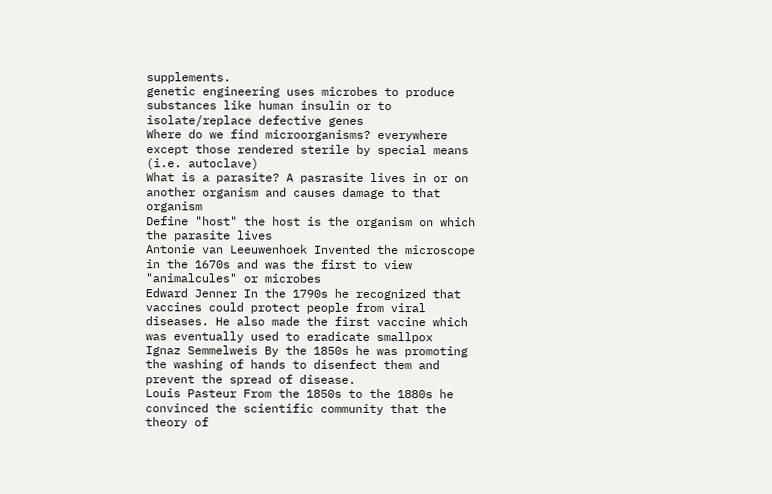supplements.
genetic engineering uses microbes to produce substances like human insulin or to isolate/replace defective genes
Where do we find microorganisms? everywhere except those rendered sterile by special means (i.e. autoclave)
What is a parasite? A pasrasite lives in or on another organism and causes damage to that organism
Define "host" the host is the organism on which the parasite lives
Antonie van Leeuwenhoek Invented the microscope in the 1670s and was the first to view "animalcules" or microbes
Edward Jenner In the 1790s he recognized that vaccines could protect people from viral diseases. He also made the first vaccine which was eventually used to eradicate smallpox
Ignaz Semmelweis By the 1850s he was promoting the washing of hands to disenfect them and prevent the spread of disease.
Louis Pasteur From the 1850s to the 1880s he convinced the scientific community that the theory of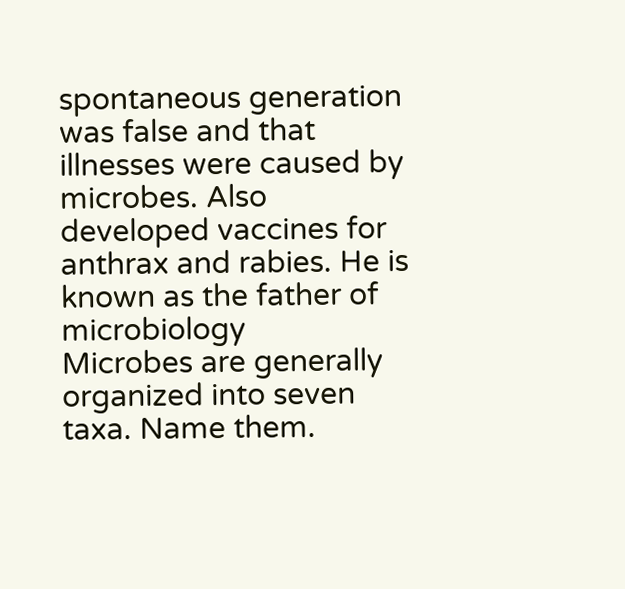spontaneous generation was false and that illnesses were caused by microbes. Also developed vaccines for anthrax and rabies. He is known as the father of microbiology
Microbes are generally organized into seven taxa. Name them.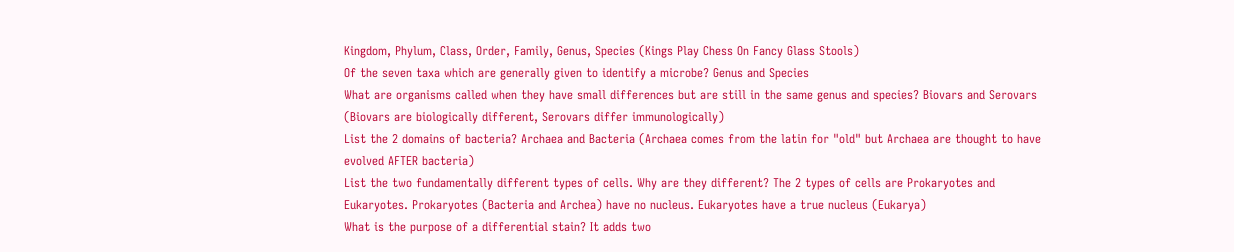Kingdom, Phylum, Class, Order, Family, Genus, Species (Kings Play Chess On Fancy Glass Stools)
Of the seven taxa which are generally given to identify a microbe? Genus and Species
What are organisms called when they have small differences but are still in the same genus and species? Biovars and Serovars (Biovars are biologically different, Serovars differ immunologically)
List the 2 domains of bacteria? Archaea and Bacteria (Archaea comes from the latin for "old" but Archaea are thought to have evolved AFTER bacteria)
List the two fundamentally different types of cells. Why are they different? The 2 types of cells are Prokaryotes and Eukaryotes. Prokaryotes (Bacteria and Archea) have no nucleus. Eukaryotes have a true nucleus (Eukarya)
What is the purpose of a differential stain? It adds two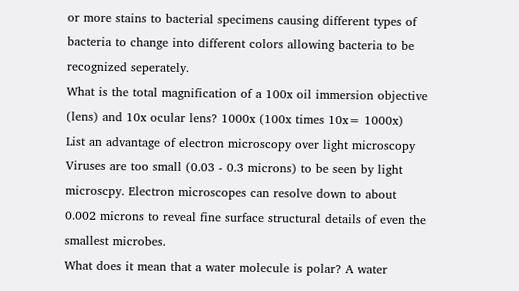or more stains to bacterial specimens causing different types of bacteria to change into different colors allowing bacteria to be recognized seperately.
What is the total magnification of a 100x oil immersion objective (lens) and 10x ocular lens? 1000x (100x times 10x= 1000x)
List an advantage of electron microscopy over light microscopy Viruses are too small (0.03 - 0.3 microns) to be seen by light microscpy. Electron microscopes can resolve down to about 0.002 microns to reveal fine surface structural details of even the smallest microbes.
What does it mean that a water molecule is polar? A water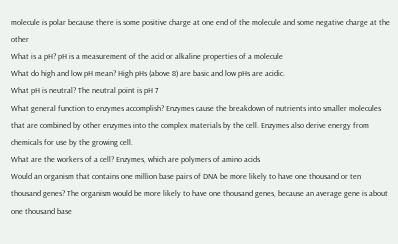molecule is polar because there is some positive charge at one end of the molecule and some negative charge at the other
What is a pH? pH is a measurement of the acid or alkaline properties of a molecule
What do high and low pH mean? High pHs (above 8) are basic and low pHs are acidic.
What pH is neutral? The neutral point is pH 7
What general function to enzymes accomplish? Enzymes cause the breakdown of nutrients into smaller molecules that are combined by other enzymes into the complex materials by the cell. Enzymes also derive energy from chemicals for use by the growing cell.
What are the workers of a cell? Enzymes, which are polymers of amino acids
Would an organism that contains one million base pairs of DNA be more likely to have one thousand or ten thousand genes? The organism would be more likely to have one thousand genes, because an average gene is about one thousand base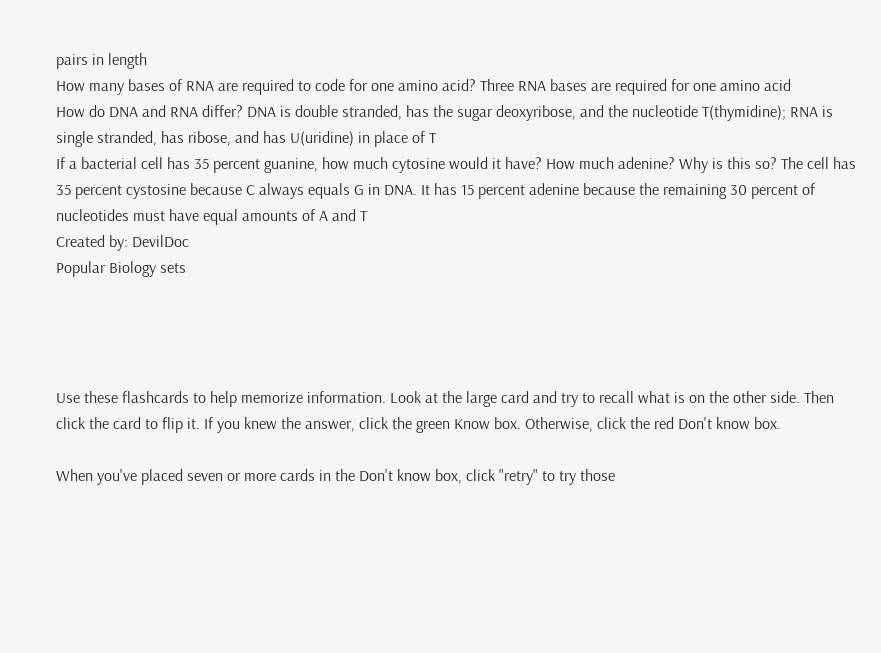pairs in length
How many bases of RNA are required to code for one amino acid? Three RNA bases are required for one amino acid
How do DNA and RNA differ? DNA is double stranded, has the sugar deoxyribose, and the nucleotide T(thymidine); RNA is single stranded, has ribose, and has U(uridine) in place of T
If a bacterial cell has 35 percent guanine, how much cytosine would it have? How much adenine? Why is this so? The cell has 35 percent cystosine because C always equals G in DNA. It has 15 percent adenine because the remaining 30 percent of nucleotides must have equal amounts of A and T
Created by: DevilDoc
Popular Biology sets




Use these flashcards to help memorize information. Look at the large card and try to recall what is on the other side. Then click the card to flip it. If you knew the answer, click the green Know box. Otherwise, click the red Don't know box.

When you've placed seven or more cards in the Don't know box, click "retry" to try those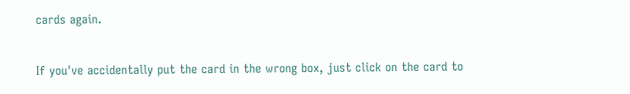cards again.

If you've accidentally put the card in the wrong box, just click on the card to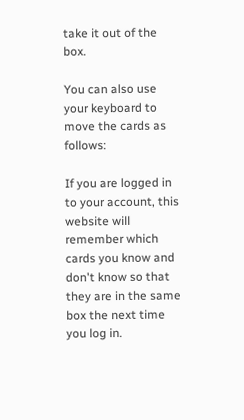take it out of the box.

You can also use your keyboard to move the cards as follows:

If you are logged in to your account, this website will remember which cards you know and don't know so that they are in the same box the next time you log in.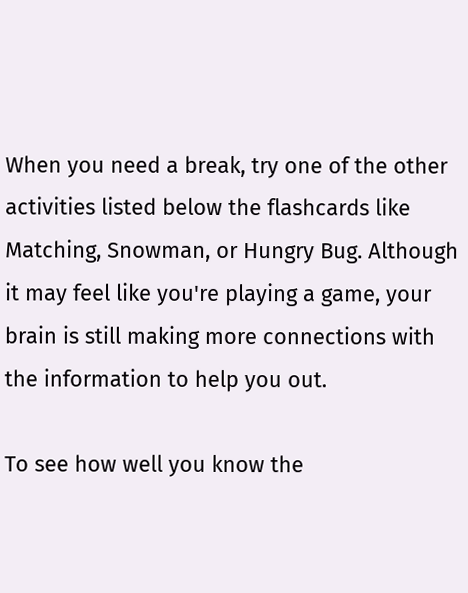When you need a break, try one of the other activities listed below the flashcards like Matching, Snowman, or Hungry Bug. Although it may feel like you're playing a game, your brain is still making more connections with the information to help you out.

To see how well you know the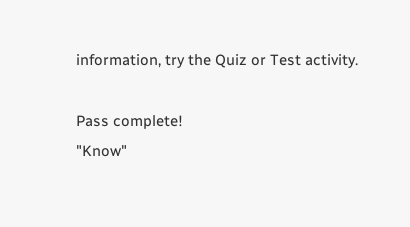information, try the Quiz or Test activity.

Pass complete!
"Know"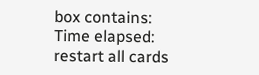box contains:
Time elapsed:
restart all cards